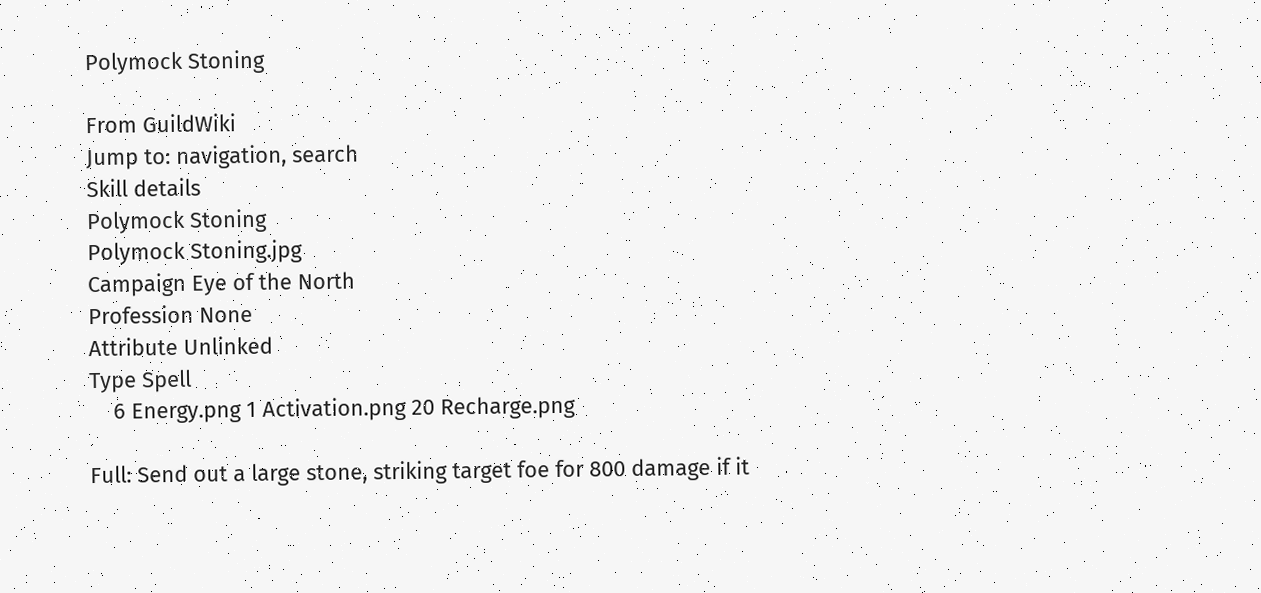Polymock Stoning

From GuildWiki
Jump to: navigation, search
Skill details
Polymock Stoning
Polymock Stoning.jpg
Campaign Eye of the North
Profession None
Attribute Unlinked
Type Spell
    6 Energy.png 1 Activation.png 20 Recharge.png

Full: Send out a large stone, striking target foe for 800 damage if it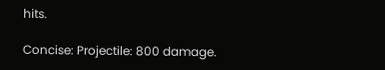hits.

Concise: Projectile: 800 damage.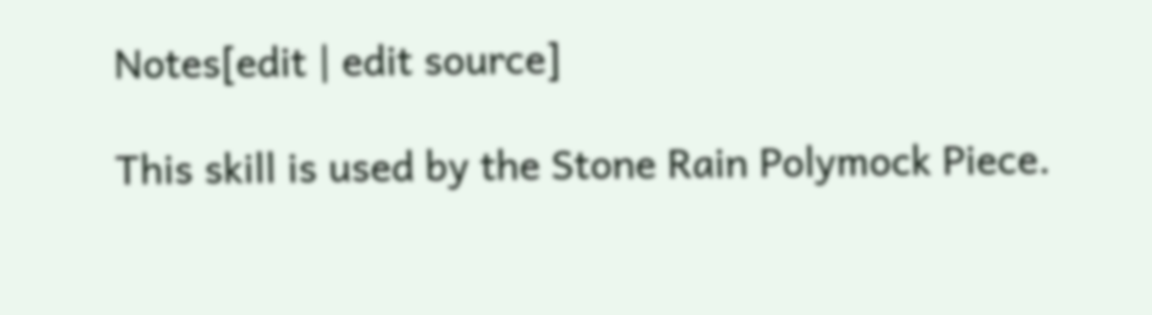Notes[edit | edit source]

This skill is used by the Stone Rain Polymock Piece.